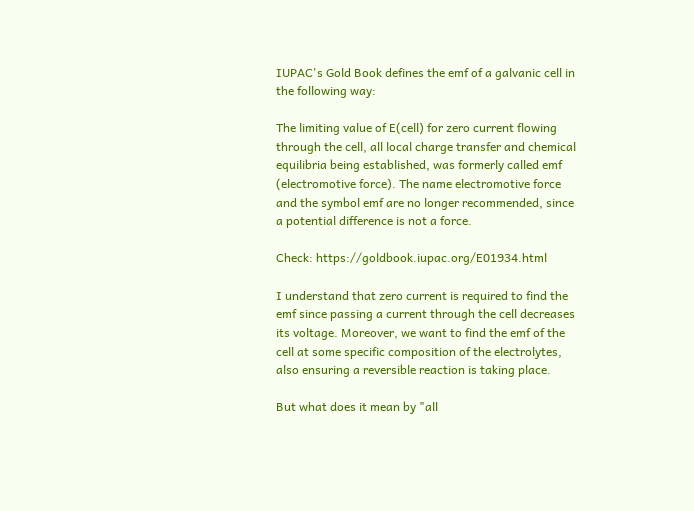IUPAC's Gold Book defines the emf of a galvanic cell in the following way:

The limiting value of E(cell) for zero current flowing through the cell, all local charge transfer and chemical equilibria being established, was formerly called emf (electromotive force). The name electromotive force and the symbol emf are no longer recommended, since a potential difference is not a force.

Check: https://goldbook.iupac.org/E01934.html

I understand that zero current is required to find the emf since passing a current through the cell decreases its voltage. Moreover, we want to find the emf of the cell at some specific composition of the electrolytes, also ensuring a reversible reaction is taking place.

But what does it mean by "all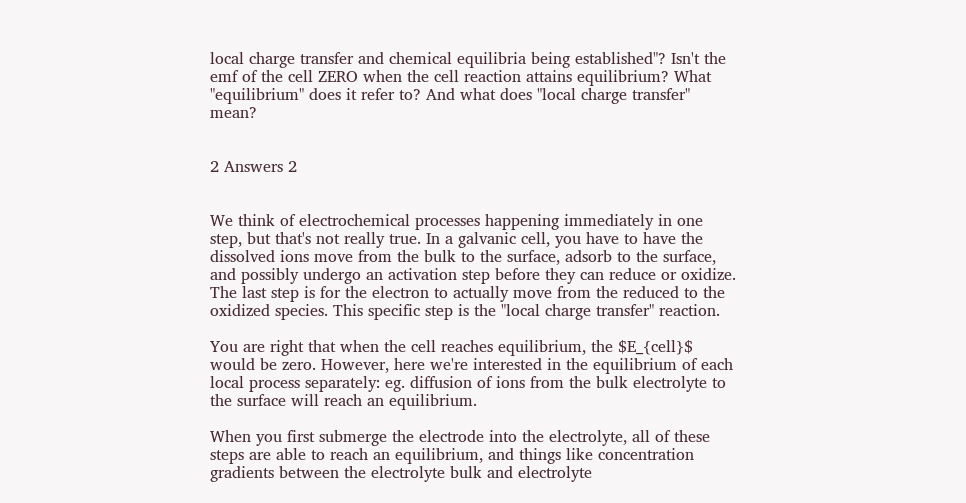local charge transfer and chemical equilibria being established"? Isn't the emf of the cell ZERO when the cell reaction attains equilibrium? What "equilibrium" does it refer to? And what does "local charge transfer" mean?


2 Answers 2


We think of electrochemical processes happening immediately in one step, but that's not really true. In a galvanic cell, you have to have the dissolved ions move from the bulk to the surface, adsorb to the surface, and possibly undergo an activation step before they can reduce or oxidize. The last step is for the electron to actually move from the reduced to the oxidized species. This specific step is the "local charge transfer" reaction.

You are right that when the cell reaches equilibrium, the $E_{cell}$ would be zero. However, here we're interested in the equilibrium of each local process separately: eg. diffusion of ions from the bulk electrolyte to the surface will reach an equilibrium.

When you first submerge the electrode into the electrolyte, all of these steps are able to reach an equilibrium, and things like concentration gradients between the electrolyte bulk and electrolyte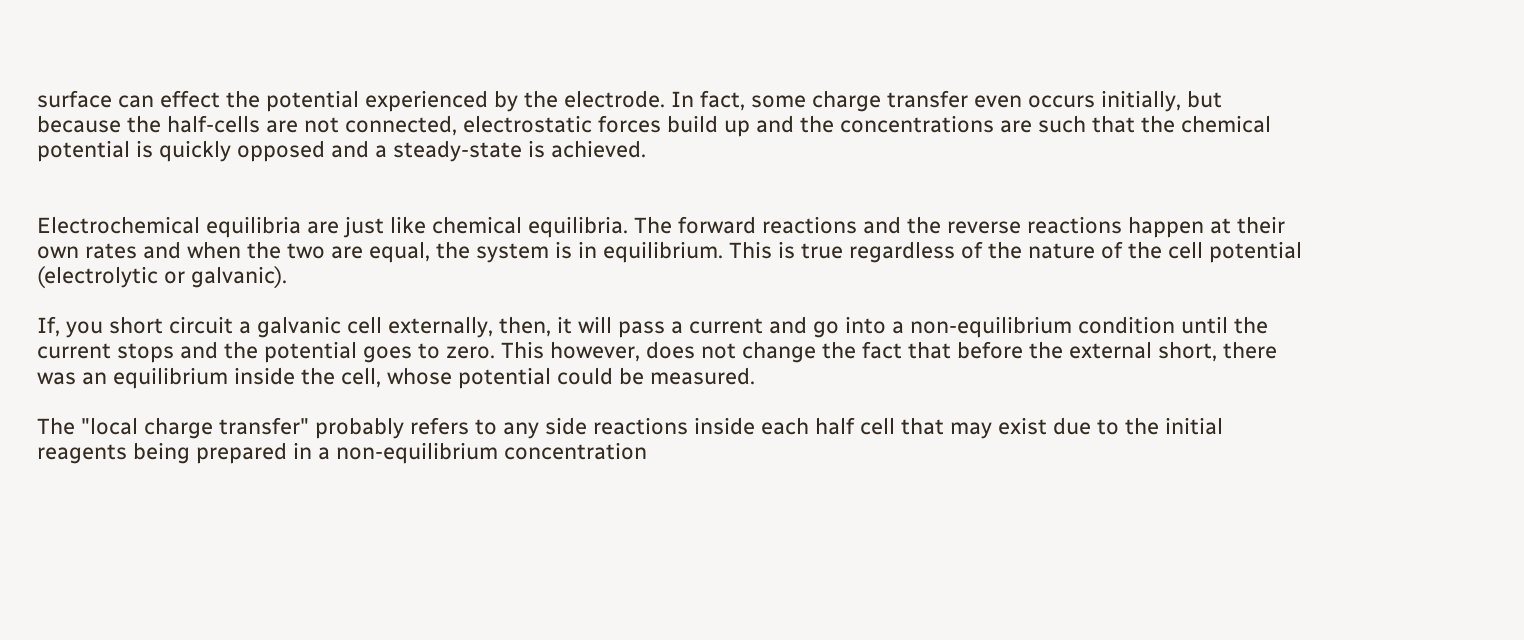surface can effect the potential experienced by the electrode. In fact, some charge transfer even occurs initially, but because the half-cells are not connected, electrostatic forces build up and the concentrations are such that the chemical potential is quickly opposed and a steady-state is achieved.


Electrochemical equilibria are just like chemical equilibria. The forward reactions and the reverse reactions happen at their own rates and when the two are equal, the system is in equilibrium. This is true regardless of the nature of the cell potential (electrolytic or galvanic).

If, you short circuit a galvanic cell externally, then, it will pass a current and go into a non-equilibrium condition until the current stops and the potential goes to zero. This however, does not change the fact that before the external short, there was an equilibrium inside the cell, whose potential could be measured.

The "local charge transfer" probably refers to any side reactions inside each half cell that may exist due to the initial reagents being prepared in a non-equilibrium concentration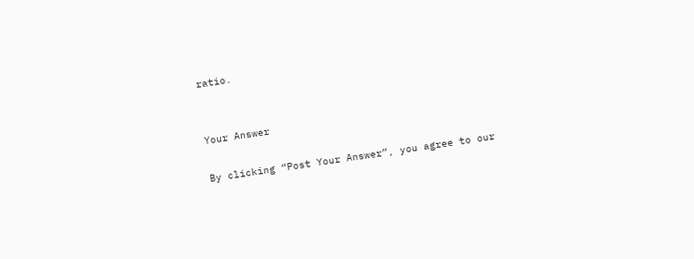ratio.


Your Answer

By clicking “Post Your Answer”, you agree to our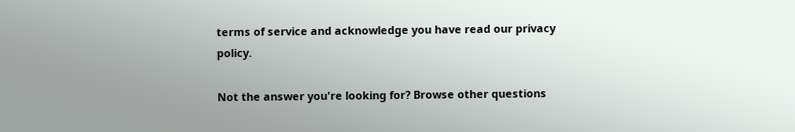terms of service and acknowledge you have read our privacy policy.

Not the answer you're looking for? Browse other questions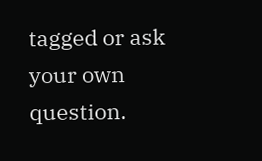tagged or ask your own question.